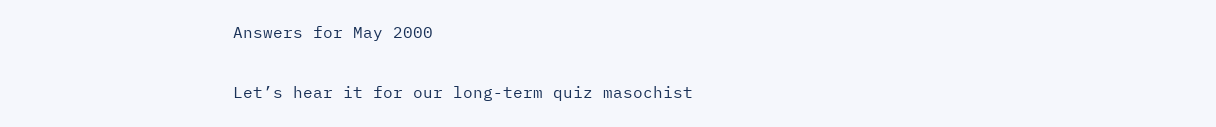Answers for May 2000

Let’s hear it for our long-term quiz masochist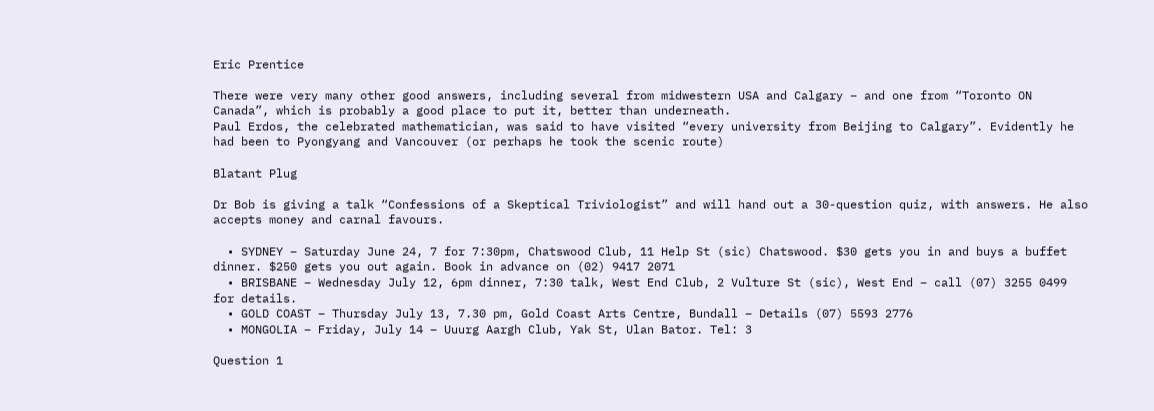Eric Prentice

There were very many other good answers, including several from midwestern USA and Calgary – and one from “Toronto ON Canada”, which is probably a good place to put it, better than underneath.
Paul Erdos, the celebrated mathematician, was said to have visited “every university from Beijing to Calgary”. Evidently he had been to Pyongyang and Vancouver (or perhaps he took the scenic route)

Blatant Plug

Dr Bob is giving a talk “Confessions of a Skeptical Triviologist” and will hand out a 30-question quiz, with answers. He also accepts money and carnal favours.

  • SYDNEY – Saturday June 24, 7 for 7:30pm, Chatswood Club, 11 Help St (sic) Chatswood. $30 gets you in and buys a buffet dinner. $250 gets you out again. Book in advance on (02) 9417 2071
  • BRISBANE – Wednesday July 12, 6pm dinner, 7:30 talk, West End Club, 2 Vulture St (sic), West End – call (07) 3255 0499 for details.
  • GOLD COAST – Thursday July 13, 7.30 pm, Gold Coast Arts Centre, Bundall – Details (07) 5593 2776
  • MONGOLIA – Friday, July 14 – Uuurg Aargh Club, Yak St, Ulan Bator. Tel: 3

Question 1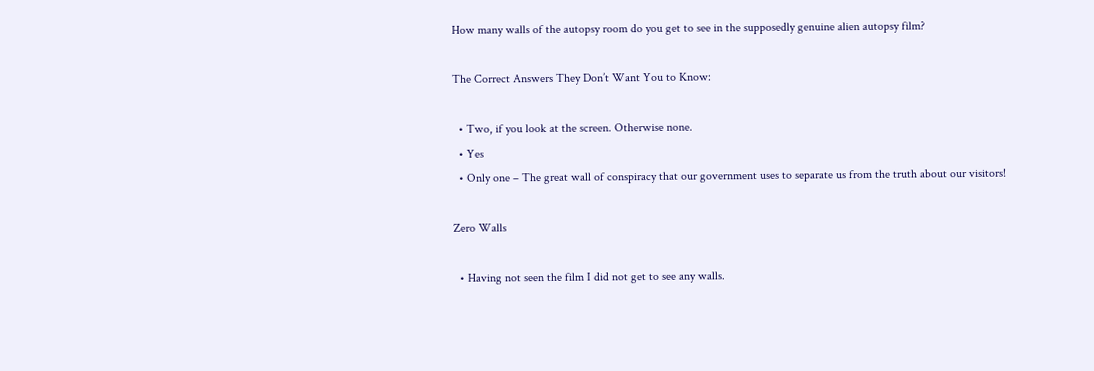How many walls of the autopsy room do you get to see in the supposedly genuine alien autopsy film?

The Correct Answers They Don’t Want You to Know:

  • Two, if you look at the screen. Otherwise none.
  • Yes
  • Only one – The great wall of conspiracy that our government uses to separate us from the truth about our visitors!

Zero Walls

  • Having not seen the film I did not get to see any walls.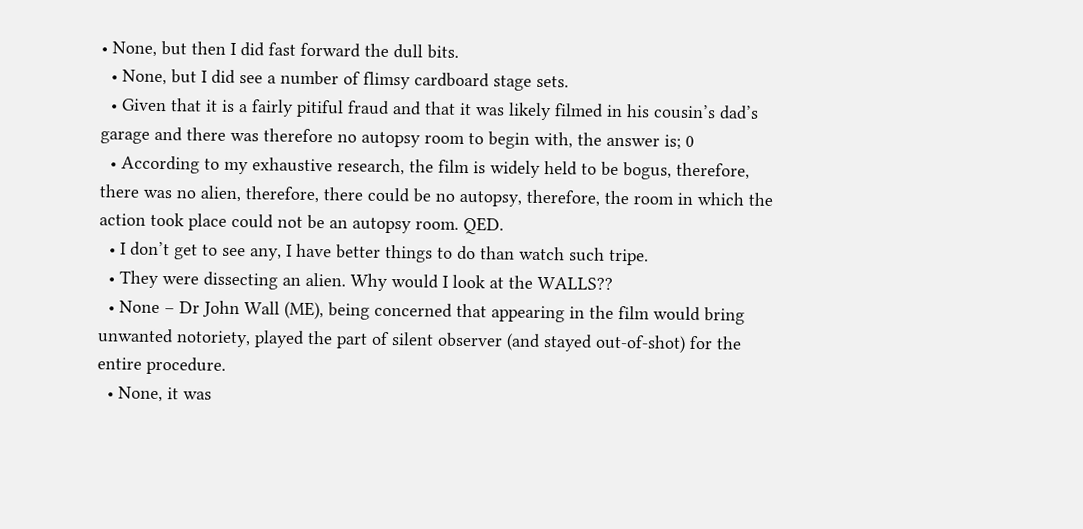• None, but then I did fast forward the dull bits.
  • None, but I did see a number of flimsy cardboard stage sets.
  • Given that it is a fairly pitiful fraud and that it was likely filmed in his cousin’s dad’s garage and there was therefore no autopsy room to begin with, the answer is; 0
  • According to my exhaustive research, the film is widely held to be bogus, therefore, there was no alien, therefore, there could be no autopsy, therefore, the room in which the action took place could not be an autopsy room. QED.
  • I don’t get to see any, I have better things to do than watch such tripe.
  • They were dissecting an alien. Why would I look at the WALLS??
  • None – Dr John Wall (ME), being concerned that appearing in the film would bring unwanted notoriety, played the part of silent observer (and stayed out-of-shot) for the entire procedure.
  • None, it was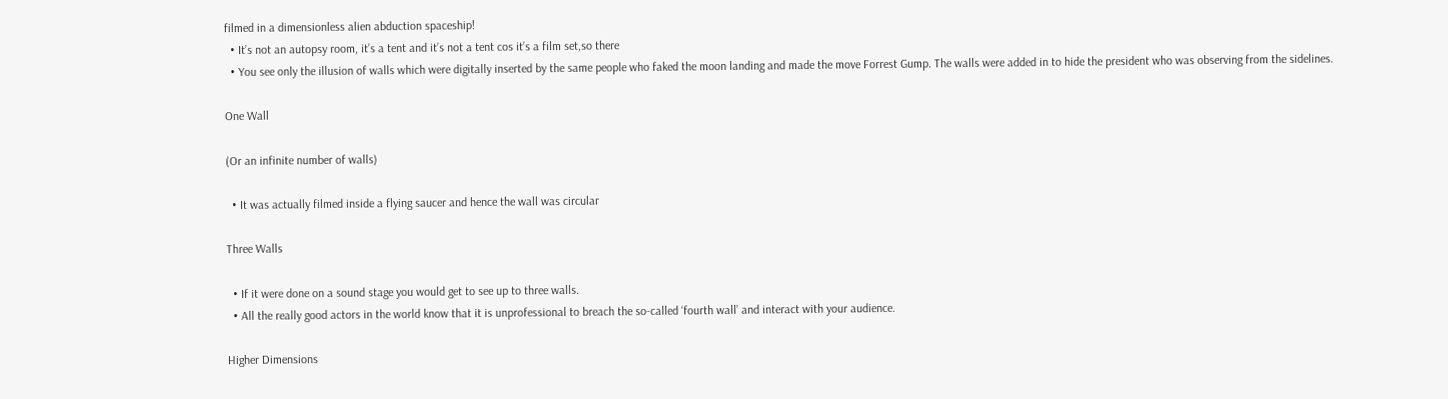filmed in a dimensionless alien abduction spaceship!
  • It’s not an autopsy room, it’s a tent and it’s not a tent cos it’s a film set,so there
  • You see only the illusion of walls which were digitally inserted by the same people who faked the moon landing and made the move Forrest Gump. The walls were added in to hide the president who was observing from the sidelines.

One Wall

(Or an infinite number of walls)

  • It was actually filmed inside a flying saucer and hence the wall was circular

Three Walls

  • If it were done on a sound stage you would get to see up to three walls.
  • All the really good actors in the world know that it is unprofessional to breach the so-called ‘fourth wall’ and interact with your audience.

Higher Dimensions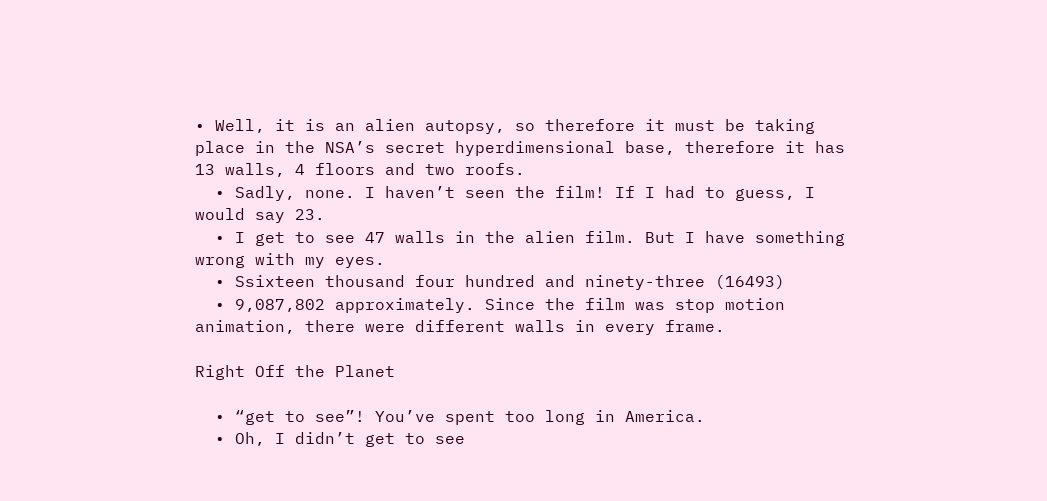• Well, it is an alien autopsy, so therefore it must be taking place in the NSA’s secret hyperdimensional base, therefore it has 13 walls, 4 floors and two roofs.
  • Sadly, none. I haven’t seen the film! If I had to guess, I would say 23.
  • I get to see 47 walls in the alien film. But I have something wrong with my eyes.
  • Ssixteen thousand four hundred and ninety-three (16493)
  • 9,087,802 approximately. Since the film was stop motion animation, there were different walls in every frame.

Right Off the Planet

  • “get to see”! You’ve spent too long in America.
  • Oh, I didn’t get to see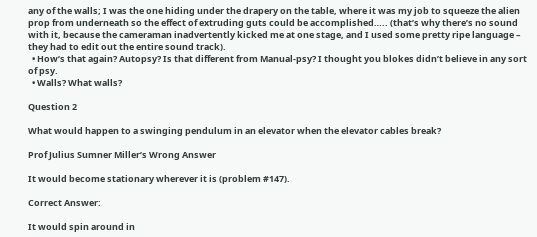any of the walls; I was the one hiding under the drapery on the table, where it was my job to squeeze the alien prop from underneath so the effect of extruding guts could be accomplished….. (that’s why there’s no sound with it, because the cameraman inadvertently kicked me at one stage, and I used some pretty ripe language – they had to edit out the entire sound track).
  • How’s that again? Autopsy? Is that different from Manual-psy? I thought you blokes didn’t believe in any sort of psy.
  • Walls? What walls?

Question 2

What would happen to a swinging pendulum in an elevator when the elevator cables break?

Prof Julius Sumner Miller’s Wrong Answer

It would become stationary wherever it is (problem #147).

Correct Answer:

It would spin around in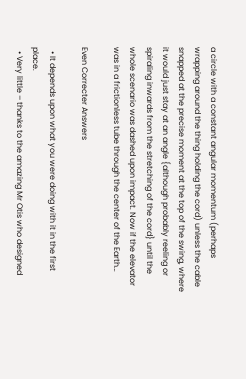a circle with a constant angular momentum (perhaps wrapping around the thing holding the cord) unless the cable snapped at the precise moment at the top of the swing, where it would just stay at an angle {although probably reeling or spiraling inwards from the stretching of the cord} until the whole scenario was dashed upon impact. Now if the elevator was in a frictionless tube through the center of the Earth…

Even Correcter Answers

  • It depends upon what you were doing with it in the first place.
  • Very little – thanks to the amazing Mr Otis who designed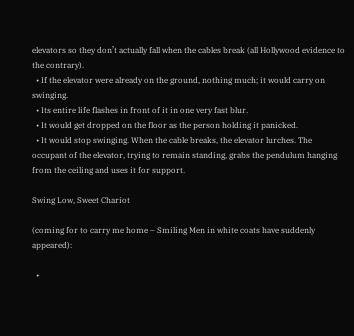elevators so they don’t actually fall when the cables break (all Hollywood evidence to the contrary).
  • If the elevator were already on the ground, nothing much; it would carry on swinging.
  • Its entire life flashes in front of it in one very fast blur.
  • It would get dropped on the floor as the person holding it panicked.
  • It would stop swinging. When the cable breaks, the elevator lurches. The occupant of the elevator, trying to remain standing, grabs the pendulum hanging from the ceiling and uses it for support.

Swing Low, Sweet Chariot

(coming for to carry me home – Smiling Men in white coats have suddenly appeared):

  •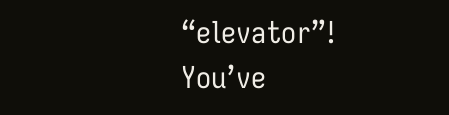“elevator”! You’ve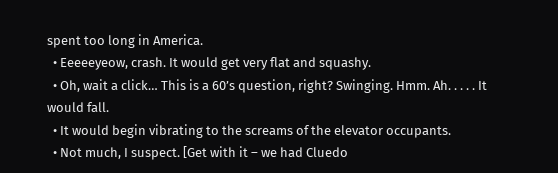spent too long in America.
  • Eeeeeyeow, crash. It would get very flat and squashy.
  • Oh, wait a click… This is a 60’s question, right? Swinging. Hmm. Ah. . . . . It would fall.
  • It would begin vibrating to the screams of the elevator occupants.
  • Not much, I suspect. [Get with it – we had Cluedo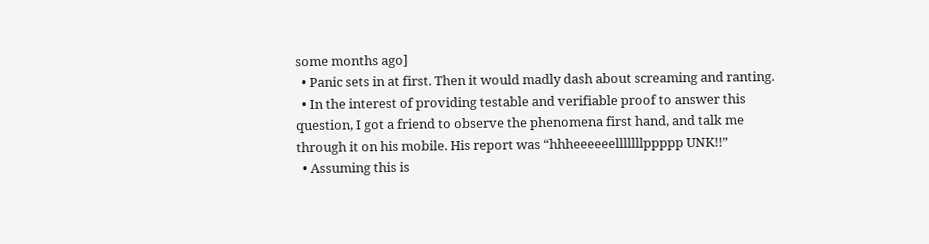some months ago]
  • Panic sets in at first. Then it would madly dash about screaming and ranting.
  • In the interest of providing testable and verifiable proof to answer this question, I got a friend to observe the phenomena first hand, and talk me through it on his mobile. His report was “hhheeeeeelllllllppppp UNK!!”
  • Assuming this is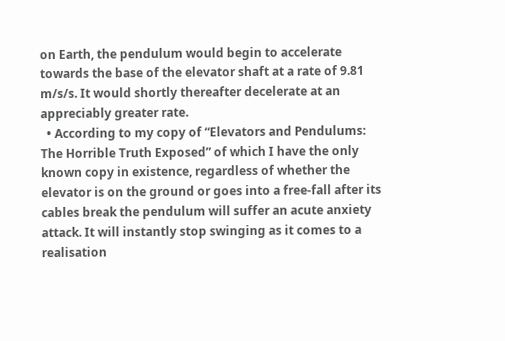on Earth, the pendulum would begin to accelerate towards the base of the elevator shaft at a rate of 9.81 m/s/s. It would shortly thereafter decelerate at an appreciably greater rate.
  • According to my copy of “Elevators and Pendulums: The Horrible Truth Exposed” of which I have the only known copy in existence, regardless of whether the elevator is on the ground or goes into a free-fall after its cables break the pendulum will suffer an acute anxiety attack. It will instantly stop swinging as it comes to a realisation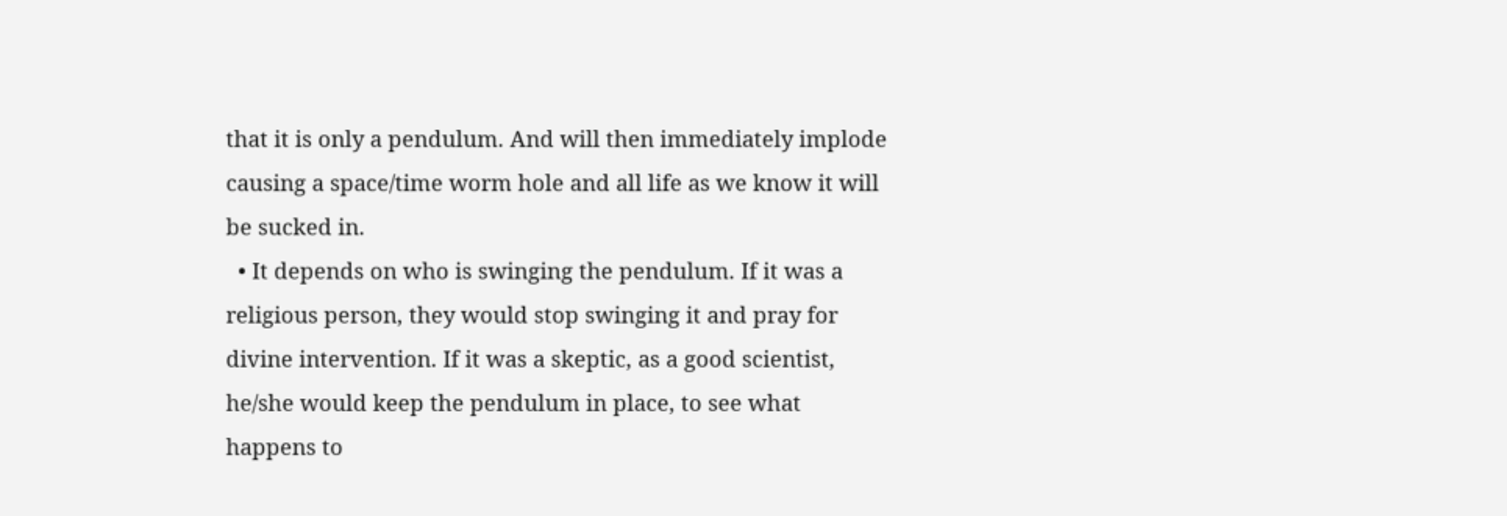that it is only a pendulum. And will then immediately implode causing a space/time worm hole and all life as we know it will be sucked in.
  • It depends on who is swinging the pendulum. If it was a religious person, they would stop swinging it and pray for divine intervention. If it was a skeptic, as a good scientist, he/she would keep the pendulum in place, to see what happens to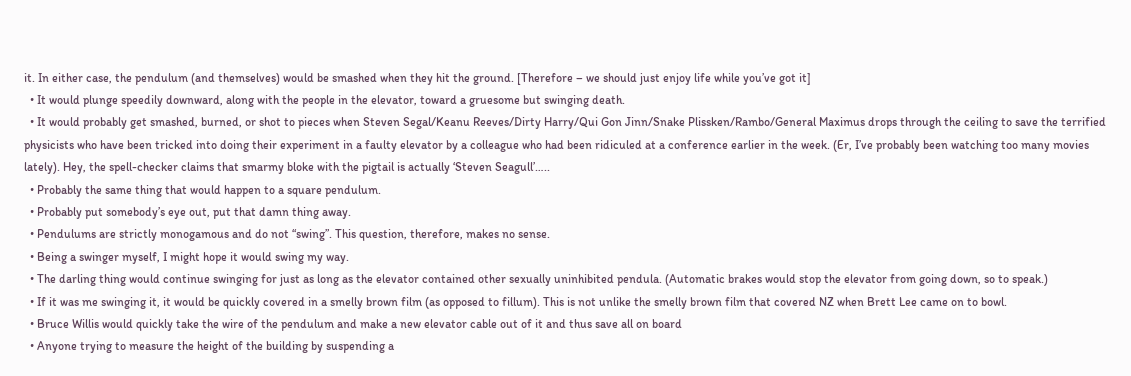it. In either case, the pendulum (and themselves) would be smashed when they hit the ground. [Therefore – we should just enjoy life while you’ve got it]
  • It would plunge speedily downward, along with the people in the elevator, toward a gruesome but swinging death.
  • It would probably get smashed, burned, or shot to pieces when Steven Segal/Keanu Reeves/Dirty Harry/Qui Gon Jinn/Snake Plissken/Rambo/General Maximus drops through the ceiling to save the terrified physicists who have been tricked into doing their experiment in a faulty elevator by a colleague who had been ridiculed at a conference earlier in the week. (Er, I’ve probably been watching too many movies lately). Hey, the spell-checker claims that smarmy bloke with the pigtail is actually ‘Steven Seagull’…..
  • Probably the same thing that would happen to a square pendulum.
  • Probably put somebody’s eye out, put that damn thing away.
  • Pendulums are strictly monogamous and do not “swing”. This question, therefore, makes no sense.
  • Being a swinger myself, I might hope it would swing my way.
  • The darling thing would continue swinging for just as long as the elevator contained other sexually uninhibited pendula. (Automatic brakes would stop the elevator from going down, so to speak.)
  • If it was me swinging it, it would be quickly covered in a smelly brown film (as opposed to fillum). This is not unlike the smelly brown film that covered NZ when Brett Lee came on to bowl.
  • Bruce Willis would quickly take the wire of the pendulum and make a new elevator cable out of it and thus save all on board
  • Anyone trying to measure the height of the building by suspending a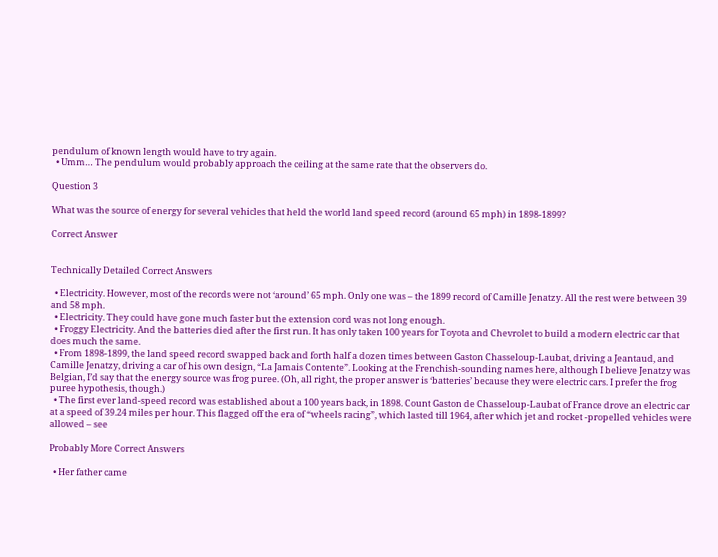pendulum of known length would have to try again.
  • Umm… The pendulum would probably approach the ceiling at the same rate that the observers do.

Question 3

What was the source of energy for several vehicles that held the world land speed record (around 65 mph) in 1898-1899?

Correct Answer


Technically Detailed Correct Answers

  • Electricity. However, most of the records were not ‘around’ 65 mph. Only one was – the 1899 record of Camille Jenatzy. All the rest were between 39 and 58 mph.
  • Electricity. They could have gone much faster but the extension cord was not long enough.
  • Froggy Electricity. And the batteries died after the first run. It has only taken 100 years for Toyota and Chevrolet to build a modern electric car that does much the same.
  • From 1898-1899, the land speed record swapped back and forth half a dozen times between Gaston Chasseloup-Laubat, driving a Jeantaud, and Camille Jenatzy, driving a car of his own design, “La Jamais Contente”. Looking at the Frenchish-sounding names here, although I believe Jenatzy was Belgian, I’d say that the energy source was frog puree. (Oh, all right, the proper answer is ‘batteries’ because they were electric cars. I prefer the frog puree hypothesis, though.)
  • The first ever land-speed record was established about a 100 years back, in 1898. Count Gaston de Chasseloup-Laubat of France drove an electric car at a speed of 39.24 miles per hour. This flagged off the era of “wheels racing”, which lasted till 1964, after which jet and rocket -propelled vehicles were allowed – see

Probably More Correct Answers

  • Her father came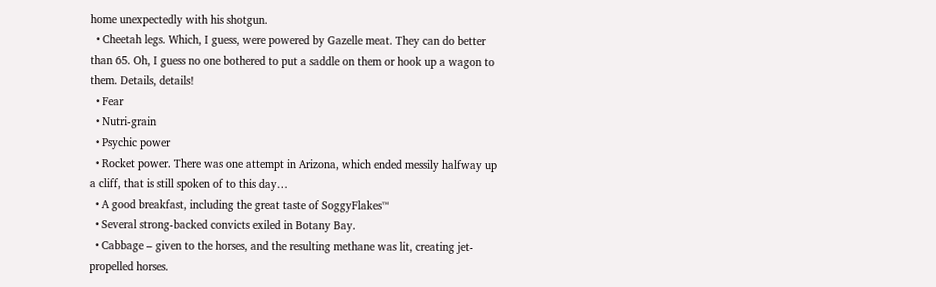home unexpectedly with his shotgun.
  • Cheetah legs. Which, I guess, were powered by Gazelle meat. They can do better than 65. Oh, I guess no one bothered to put a saddle on them or hook up a wagon to them. Details, details!
  • Fear
  • Nutri-grain
  • Psychic power
  • Rocket power. There was one attempt in Arizona, which ended messily halfway up a cliff, that is still spoken of to this day…
  • A good breakfast, including the great taste of SoggyFlakes™
  • Several strong-backed convicts exiled in Botany Bay.
  • Cabbage – given to the horses, and the resulting methane was lit, creating jet-propelled horses.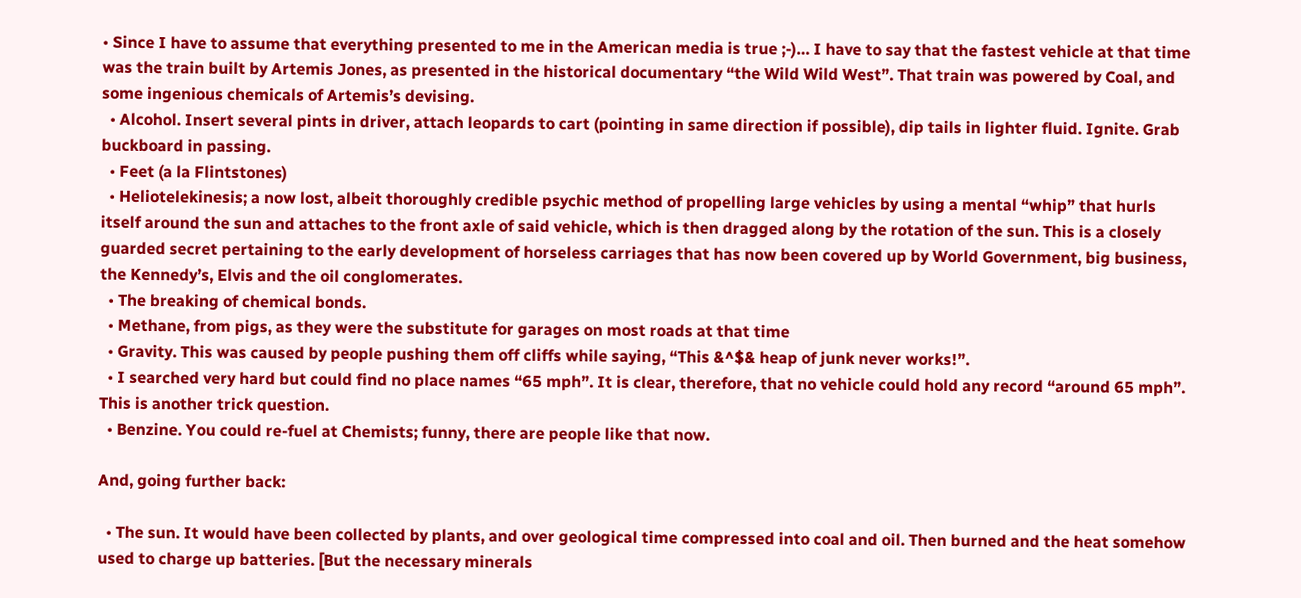• Since I have to assume that everything presented to me in the American media is true ;-)… I have to say that the fastest vehicle at that time was the train built by Artemis Jones, as presented in the historical documentary “the Wild Wild West”. That train was powered by Coal, and some ingenious chemicals of Artemis’s devising.
  • Alcohol. Insert several pints in driver, attach leopards to cart (pointing in same direction if possible), dip tails in lighter fluid. Ignite. Grab buckboard in passing.
  • Feet (a la Flintstones)
  • Heliotelekinesis; a now lost, albeit thoroughly credible psychic method of propelling large vehicles by using a mental “whip” that hurls itself around the sun and attaches to the front axle of said vehicle, which is then dragged along by the rotation of the sun. This is a closely guarded secret pertaining to the early development of horseless carriages that has now been covered up by World Government, big business, the Kennedy’s, Elvis and the oil conglomerates.
  • The breaking of chemical bonds.
  • Methane, from pigs, as they were the substitute for garages on most roads at that time
  • Gravity. This was caused by people pushing them off cliffs while saying, “This &^$& heap of junk never works!”.
  • I searched very hard but could find no place names “65 mph”. It is clear, therefore, that no vehicle could hold any record “around 65 mph”. This is another trick question.
  • Benzine. You could re-fuel at Chemists; funny, there are people like that now.

And, going further back:

  • The sun. It would have been collected by plants, and over geological time compressed into coal and oil. Then burned and the heat somehow used to charge up batteries. [But the necessary minerals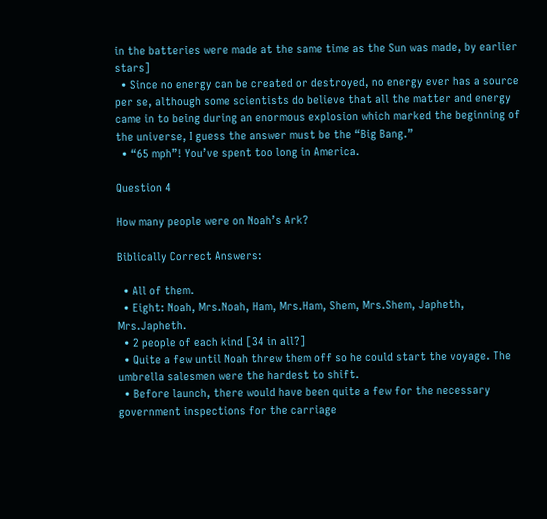in the batteries were made at the same time as the Sun was made, by earlier stars]
  • Since no energy can be created or destroyed, no energy ever has a source per se, although some scientists do believe that all the matter and energy came in to being during an enormous explosion which marked the beginning of the universe, I guess the answer must be the “Big Bang.”
  • “65 mph”! You’ve spent too long in America.

Question 4

How many people were on Noah’s Ark?

Biblically Correct Answers:

  • All of them.
  • Eight: Noah, Mrs.Noah, Ham, Mrs.Ham, Shem, Mrs.Shem, Japheth, Mrs.Japheth.
  • 2 people of each kind [34 in all?]
  • Quite a few until Noah threw them off so he could start the voyage. The umbrella salesmen were the hardest to shift.
  • Before launch, there would have been quite a few for the necessary government inspections for the carriage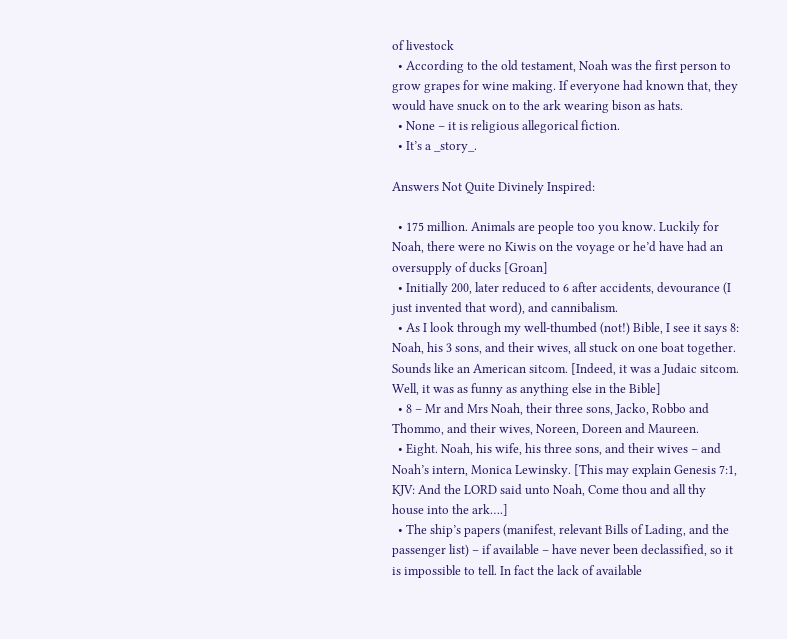of livestock
  • According to the old testament, Noah was the first person to grow grapes for wine making. If everyone had known that, they would have snuck on to the ark wearing bison as hats.
  • None – it is religious allegorical fiction.
  • It’s a _story_.

Answers Not Quite Divinely Inspired:

  • 175 million. Animals are people too you know. Luckily for Noah, there were no Kiwis on the voyage or he’d have had an oversupply of ducks [Groan]
  • Initially 200, later reduced to 6 after accidents, devourance (I just invented that word), and cannibalism.
  • As I look through my well-thumbed (not!) Bible, I see it says 8: Noah, his 3 sons, and their wives, all stuck on one boat together. Sounds like an American sitcom. [Indeed, it was a Judaic sitcom. Well, it was as funny as anything else in the Bible]
  • 8 – Mr and Mrs Noah, their three sons, Jacko, Robbo and Thommo, and their wives, Noreen, Doreen and Maureen.
  • Eight. Noah, his wife, his three sons, and their wives – and Noah’s intern, Monica Lewinsky. [This may explain Genesis 7:1, KJV: And the LORD said unto Noah, Come thou and all thy house into the ark….]
  • The ship’s papers (manifest, relevant Bills of Lading, and the passenger list) – if available – have never been declassified, so it is impossible to tell. In fact the lack of available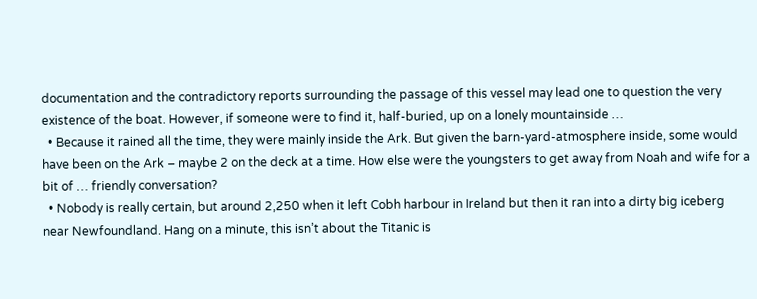documentation and the contradictory reports surrounding the passage of this vessel may lead one to question the very existence of the boat. However, if someone were to find it, half-buried, up on a lonely mountainside …
  • Because it rained all the time, they were mainly inside the Ark. But given the barn-yard-atmosphere inside, some would have been on the Ark – maybe 2 on the deck at a time. How else were the youngsters to get away from Noah and wife for a bit of … friendly conversation?
  • Nobody is really certain, but around 2,250 when it left Cobh harbour in Ireland but then it ran into a dirty big iceberg near Newfoundland. Hang on a minute, this isn’t about the Titanic is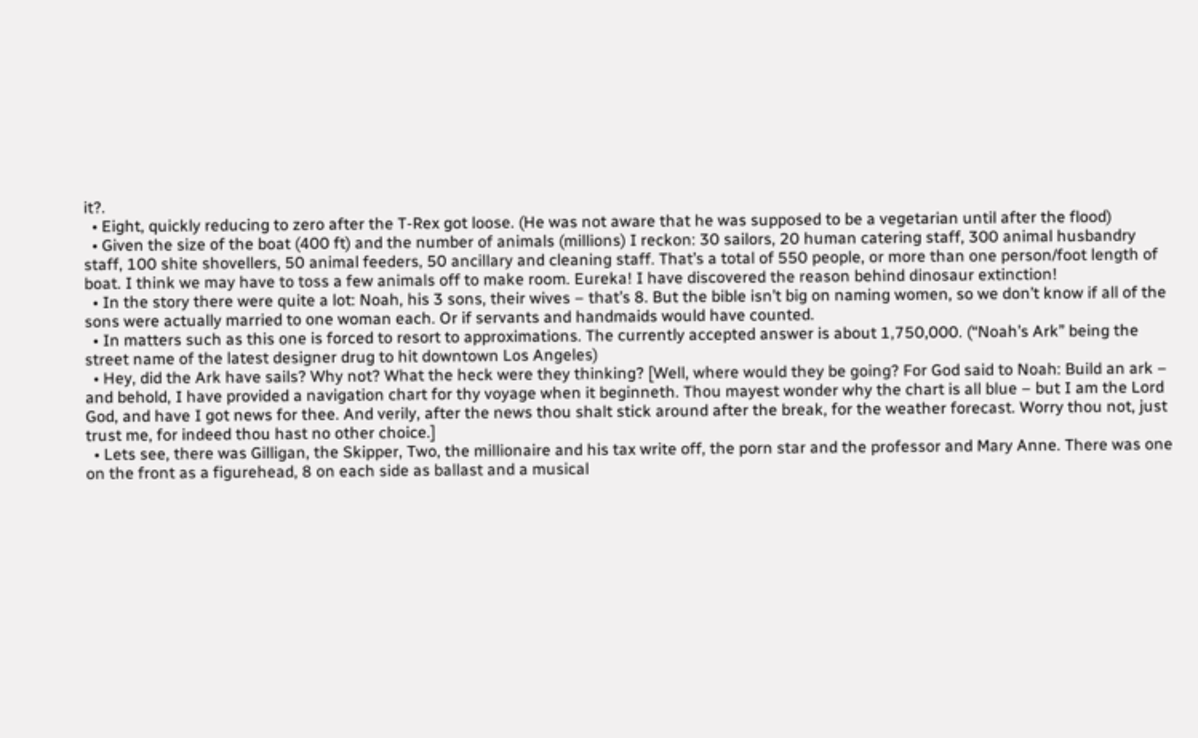it?.
  • Eight, quickly reducing to zero after the T-Rex got loose. (He was not aware that he was supposed to be a vegetarian until after the flood)
  • Given the size of the boat (400 ft) and the number of animals (millions) I reckon: 30 sailors, 20 human catering staff, 300 animal husbandry staff, 100 shite shovellers, 50 animal feeders, 50 ancillary and cleaning staff. That’s a total of 550 people, or more than one person/foot length of boat. I think we may have to toss a few animals off to make room. Eureka! I have discovered the reason behind dinosaur extinction!
  • In the story there were quite a lot: Noah, his 3 sons, their wives – that’s 8. But the bible isn’t big on naming women, so we don’t know if all of the sons were actually married to one woman each. Or if servants and handmaids would have counted.
  • In matters such as this one is forced to resort to approximations. The currently accepted answer is about 1,750,000. (“Noah’s Ark” being the street name of the latest designer drug to hit downtown Los Angeles)
  • Hey, did the Ark have sails? Why not? What the heck were they thinking? [Well, where would they be going? For God said to Noah: Build an ark – and behold, I have provided a navigation chart for thy voyage when it beginneth. Thou mayest wonder why the chart is all blue – but I am the Lord God, and have I got news for thee. And verily, after the news thou shalt stick around after the break, for the weather forecast. Worry thou not, just trust me, for indeed thou hast no other choice.]
  • Lets see, there was Gilligan, the Skipper, Two, the millionaire and his tax write off, the porn star and the professor and Mary Anne. There was one on the front as a figurehead, 8 on each side as ballast and a musical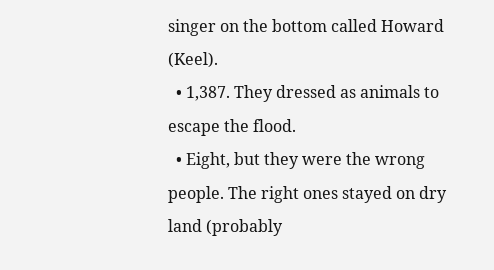singer on the bottom called Howard (Keel).
  • 1,387. They dressed as animals to escape the flood.
  • Eight, but they were the wrong people. The right ones stayed on dry land (probably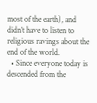most of the earth), and didn’t have to listen to religious ravings about the end of the world.
  • Since everyone today is descended from the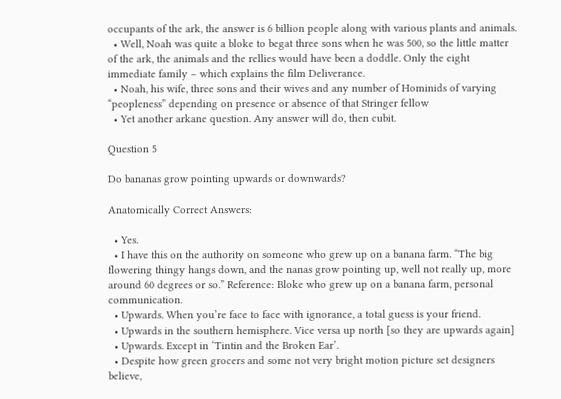occupants of the ark, the answer is 6 billion people along with various plants and animals.
  • Well, Noah was quite a bloke to begat three sons when he was 500, so the little matter of the ark, the animals and the rellies would have been a doddle. Only the eight immediate family – which explains the film Deliverance.
  • Noah, his wife, three sons and their wives and any number of Hominids of varying “peopleness” depending on presence or absence of that Stringer fellow
  • Yet another arkane question. Any answer will do, then cubit.

Question 5

Do bananas grow pointing upwards or downwards?

Anatomically Correct Answers:

  • Yes.
  • I have this on the authority on someone who grew up on a banana farm. “The big flowering thingy hangs down, and the nanas grow pointing up, well not really up, more around 60 degrees or so.” Reference: Bloke who grew up on a banana farm, personal communication.
  • Upwards. When you’re face to face with ignorance, a total guess is your friend.
  • Upwards in the southern hemisphere. Vice versa up north [so they are upwards again]
  • Upwards. Except in ‘Tintin and the Broken Ear’.
  • Despite how green grocers and some not very bright motion picture set designers believe,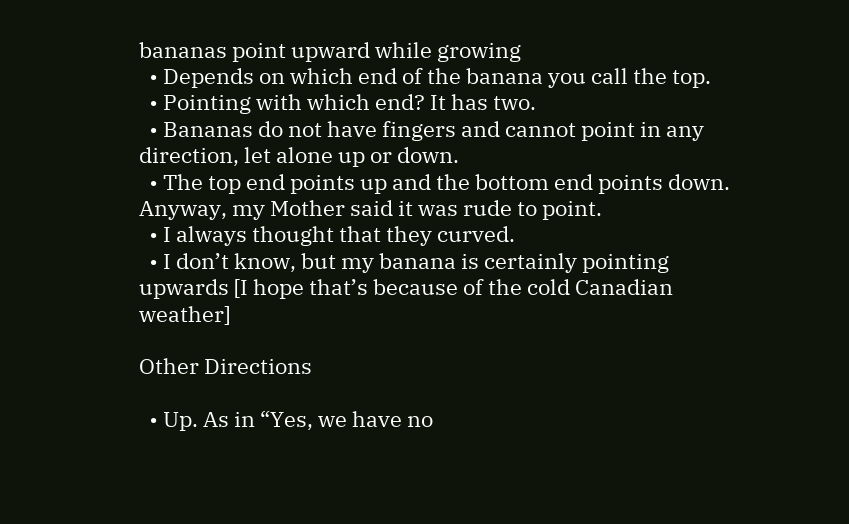bananas point upward while growing
  • Depends on which end of the banana you call the top.
  • Pointing with which end? It has two.
  • Bananas do not have fingers and cannot point in any direction, let alone up or down.
  • The top end points up and the bottom end points down. Anyway, my Mother said it was rude to point.
  • I always thought that they curved.
  • I don’t know, but my banana is certainly pointing upwards [I hope that’s because of the cold Canadian weather]

Other Directions

  • Up. As in “Yes, we have no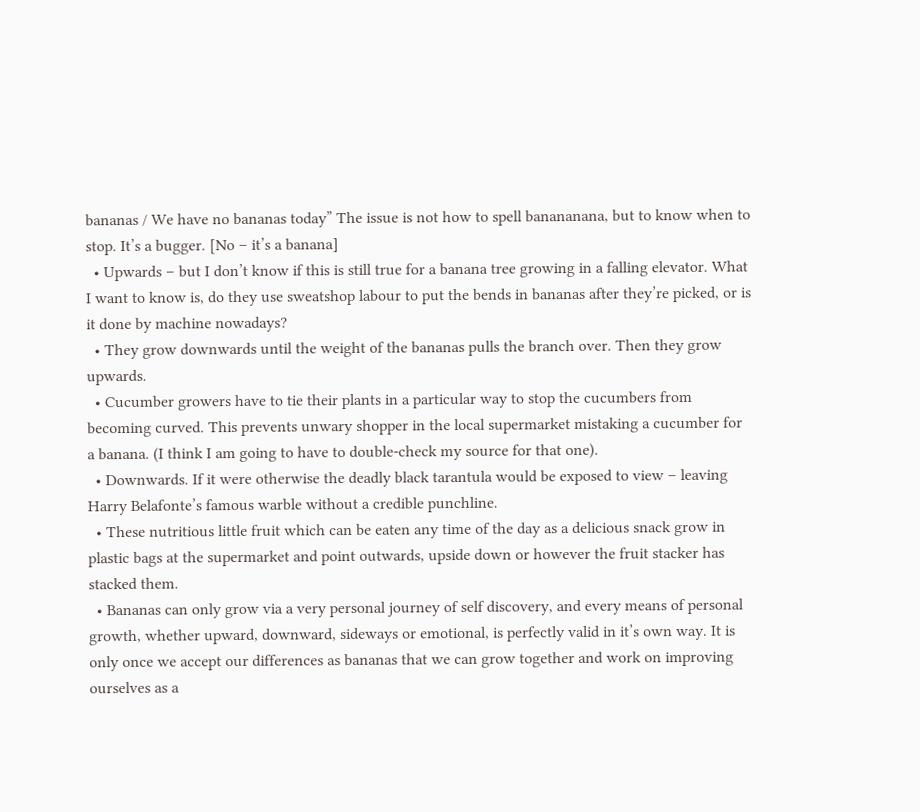bananas / We have no bananas today” The issue is not how to spell banananana, but to know when to stop. It’s a bugger. [No – it’s a banana]
  • Upwards – but I don’t know if this is still true for a banana tree growing in a falling elevator. What I want to know is, do they use sweatshop labour to put the bends in bananas after they’re picked, or is it done by machine nowadays?
  • They grow downwards until the weight of the bananas pulls the branch over. Then they grow upwards.
  • Cucumber growers have to tie their plants in a particular way to stop the cucumbers from becoming curved. This prevents unwary shopper in the local supermarket mistaking a cucumber for a banana. (I think I am going to have to double-check my source for that one).
  • Downwards. If it were otherwise the deadly black tarantula would be exposed to view – leaving Harry Belafonte’s famous warble without a credible punchline.
  • These nutritious little fruit which can be eaten any time of the day as a delicious snack grow in plastic bags at the supermarket and point outwards, upside down or however the fruit stacker has stacked them.
  • Bananas can only grow via a very personal journey of self discovery, and every means of personal growth, whether upward, downward, sideways or emotional, is perfectly valid in it’s own way. It is only once we accept our differences as bananas that we can grow together and work on improving ourselves as a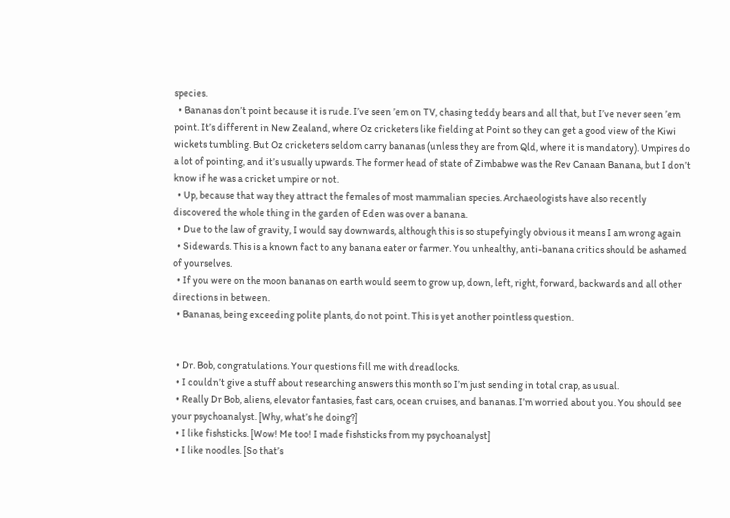species.
  • Bananas don’t point because it is rude. I’ve seen ’em on TV, chasing teddy bears and all that, but I’ve never seen ’em point. It’s different in New Zealand, where Oz cricketers like fielding at Point so they can get a good view of the Kiwi wickets tumbling. But Oz cricketers seldom carry bananas (unless they are from Qld, where it is mandatory). Umpires do a lot of pointing, and it’s usually upwards. The former head of state of Zimbabwe was the Rev Canaan Banana, but I don’t know if he was a cricket umpire or not.
  • Up, because that way they attract the females of most mammalian species. Archaeologists have also recently discovered the whole thing in the garden of Eden was over a banana.
  • Due to the law of gravity, I would say downwards, although this is so stupefyingly obvious it means I am wrong again
  • Sidewards. This is a known fact to any banana eater or farmer. You unhealthy, anti-banana critics should be ashamed of yourselves.
  • If you were on the moon bananas on earth would seem to grow up, down, left, right, forward, backwards and all other directions in between.
  • Bananas, being exceeding polite plants, do not point. This is yet another pointless question.


  • Dr. Bob, congratulations. Your questions fill me with dreadlocks.
  • I couldn’t give a stuff about researching answers this month so I’m just sending in total crap, as usual.
  • Really Dr Bob, aliens, elevator fantasies, fast cars, ocean cruises, and bananas. I’m worried about you. You should see your psychoanalyst. [Why, what’s he doing?]
  • I like fishsticks. [Wow! Me too! I made fishsticks from my psychoanalyst]
  • I like noodles. [So that’s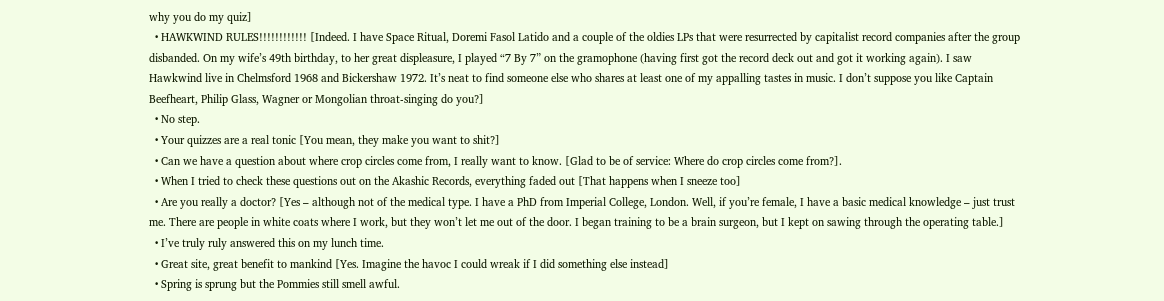why you do my quiz]
  • HAWKWIND RULES!!!!!!!!!!!! [Indeed. I have Space Ritual, Doremi Fasol Latido and a couple of the oldies LPs that were resurrected by capitalist record companies after the group disbanded. On my wife’s 49th birthday, to her great displeasure, I played “7 By 7” on the gramophone (having first got the record deck out and got it working again). I saw Hawkwind live in Chelmsford 1968 and Bickershaw 1972. It’s neat to find someone else who shares at least one of my appalling tastes in music. I don’t suppose you like Captain Beefheart, Philip Glass, Wagner or Mongolian throat-singing do you?]
  • No step.
  • Your quizzes are a real tonic [You mean, they make you want to shit?]
  • Can we have a question about where crop circles come from, I really want to know. [Glad to be of service: Where do crop circles come from?].
  • When I tried to check these questions out on the Akashic Records, everything faded out [That happens when I sneeze too]
  • Are you really a doctor? [Yes – although not of the medical type. I have a PhD from Imperial College, London. Well, if you’re female, I have a basic medical knowledge – just trust me. There are people in white coats where I work, but they won’t let me out of the door. I began training to be a brain surgeon, but I kept on sawing through the operating table.]
  • I’ve truly ruly answered this on my lunch time.
  • Great site, great benefit to mankind [Yes. Imagine the havoc I could wreak if I did something else instead]
  • Spring is sprung but the Pommies still smell awful.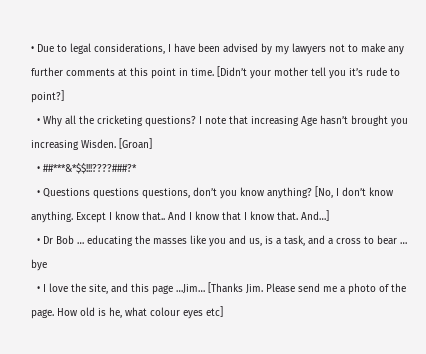• Due to legal considerations, I have been advised by my lawyers not to make any further comments at this point in time. [Didn’t your mother tell you it’s rude to point?]
  • Why all the cricketing questions? I note that increasing Age hasn’t brought you increasing Wisden. [Groan]
  • ##***&*$$!!!????###?*
  • Questions questions questions, don’t you know anything? [No, I don’t know anything. Except I know that.. And I know that I know that. And…]
  • Dr Bob … educating the masses like you and us, is a task, and a cross to bear … bye
  • I love the site, and this page …Jim… [Thanks Jim. Please send me a photo of the page. How old is he, what colour eyes etc]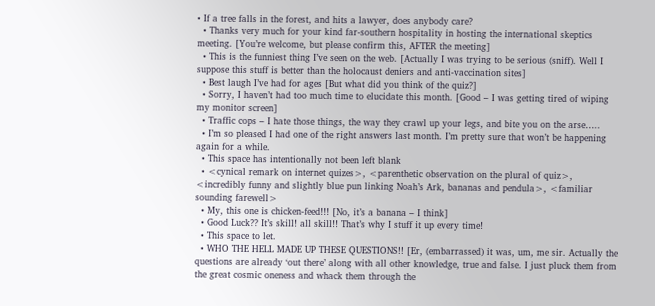• If a tree falls in the forest, and hits a lawyer, does anybody care?
  • Thanks very much for your kind far-southern hospitality in hosting the international skeptics meeting. [You’re welcome, but please confirm this, AFTER the meeting]
  • This is the funniest thing I’ve seen on the web. [Actually I was trying to be serious (sniff). Well I suppose this stuff is better than the holocaust deniers and anti-vaccination sites]
  • Best laugh I’ve had for ages [But what did you think of the quiz?]
  • Sorry, I haven’t had too much time to elucidate this month. [Good – I was getting tired of wiping my monitor screen]
  • Traffic cops – I hate those things, the way they crawl up your legs, and bite you on the arse…..
  • I’m so pleased I had one of the right answers last month. I’m pretty sure that won’t be happening again for a while.
  • This space has intentionally not been left blank
  • <cynical remark on internet quizes>, <parenthetic observation on the plural of quiz>, <incredibly funny and slightly blue pun linking Noah’s Ark, bananas and pendula>, <familiar sounding farewell>
  • My, this one is chicken-feed!!! [No, it’s a banana – I think]
  • Good Luck?? It’s skill! all skill!! That’s why I stuff it up every time!
  • This space to let.
  • WHO THE HELL MADE UP THESE QUESTIONS!! [Er, (embarrassed) it was, um, me sir. Actually the questions are already ‘out there’ along with all other knowledge, true and false. I just pluck them from the great cosmic oneness and whack them through the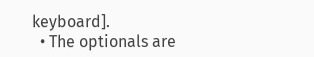keyboard].
  • The optionals are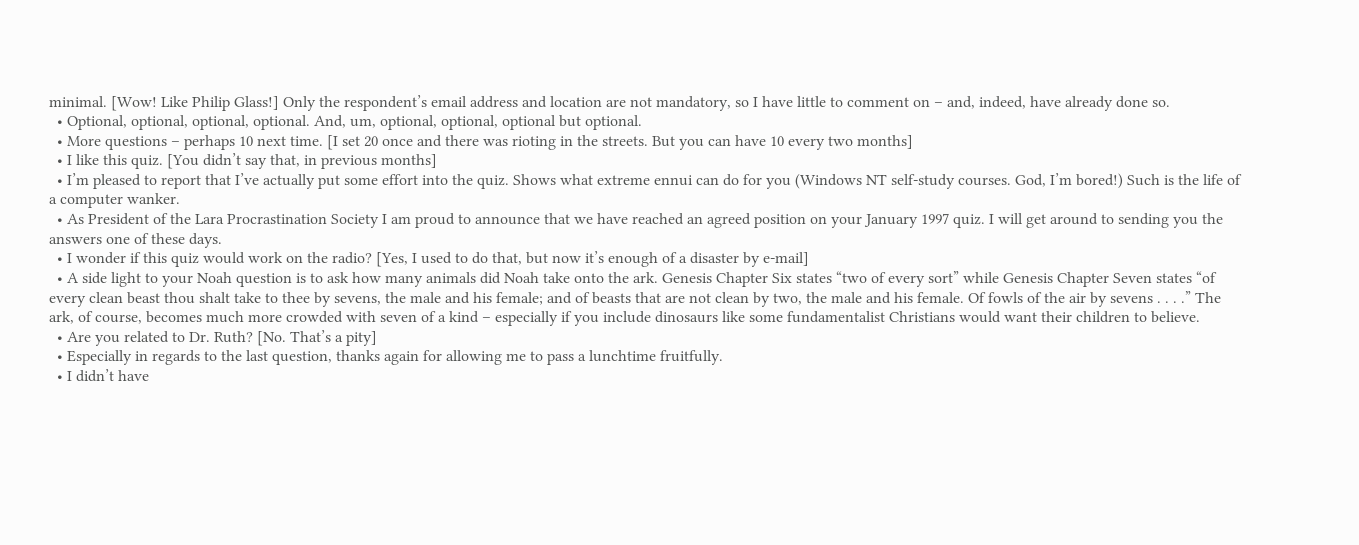minimal. [Wow! Like Philip Glass!] Only the respondent’s email address and location are not mandatory, so I have little to comment on – and, indeed, have already done so.
  • Optional, optional, optional, optional. And, um, optional, optional, optional but optional.
  • More questions – perhaps 10 next time. [I set 20 once and there was rioting in the streets. But you can have 10 every two months]
  • I like this quiz. [You didn’t say that, in previous months]
  • I’m pleased to report that I’ve actually put some effort into the quiz. Shows what extreme ennui can do for you (Windows NT self-study courses. God, I’m bored!) Such is the life of a computer wanker.
  • As President of the Lara Procrastination Society I am proud to announce that we have reached an agreed position on your January 1997 quiz. I will get around to sending you the answers one of these days.
  • I wonder if this quiz would work on the radio? [Yes, I used to do that, but now it’s enough of a disaster by e-mail]
  • A side light to your Noah question is to ask how many animals did Noah take onto the ark. Genesis Chapter Six states “two of every sort” while Genesis Chapter Seven states “of every clean beast thou shalt take to thee by sevens, the male and his female; and of beasts that are not clean by two, the male and his female. Of fowls of the air by sevens . . . .” The ark, of course, becomes much more crowded with seven of a kind – especially if you include dinosaurs like some fundamentalist Christians would want their children to believe.
  • Are you related to Dr. Ruth? [No. That’s a pity]
  • Especially in regards to the last question, thanks again for allowing me to pass a lunchtime fruitfully.
  • I didn’t have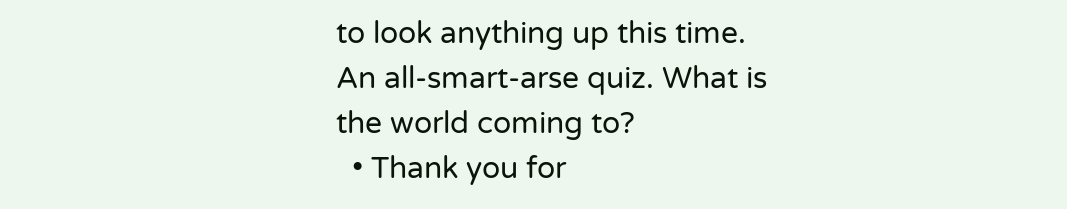to look anything up this time. An all-smart-arse quiz. What is the world coming to?
  • Thank you for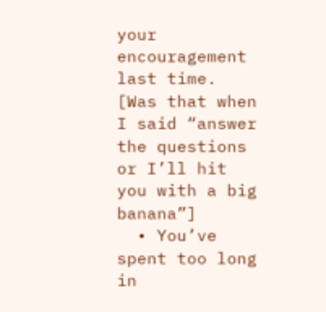your encouragement last time. [Was that when I said “answer the questions or I’ll hit you with a big banana”]
  • You’ve spent too long in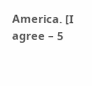America. [I agree – 5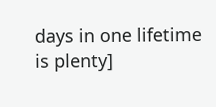days in one lifetime is plenty]